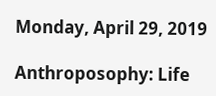Monday, April 29, 2019

Anthroposophy: Life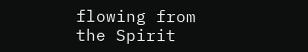flowing from the Spirit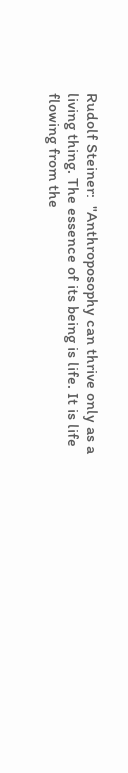Rudolf Steiner:  "Anthroposophy can thrive only as a living thing. The essence of its being is life. It is life flowing from the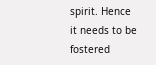spirit. Hence it needs to be fostered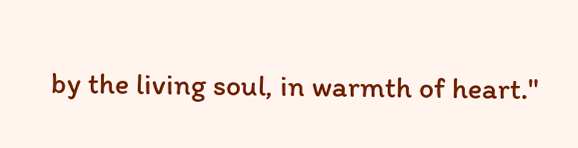by the living soul, in warmth of heart."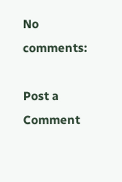No comments:

Post a Comment